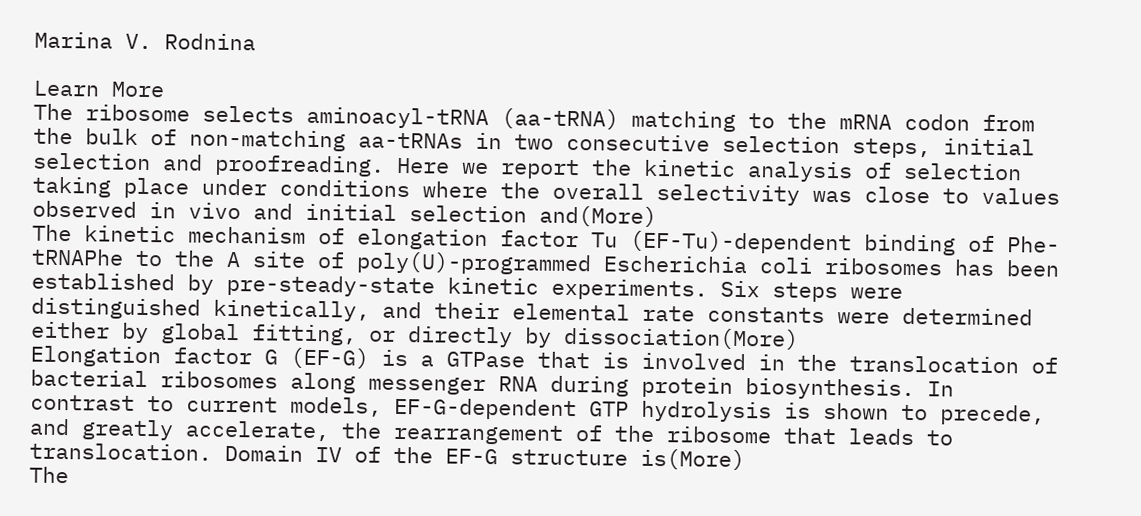Marina V. Rodnina

Learn More
The ribosome selects aminoacyl-tRNA (aa-tRNA) matching to the mRNA codon from the bulk of non-matching aa-tRNAs in two consecutive selection steps, initial selection and proofreading. Here we report the kinetic analysis of selection taking place under conditions where the overall selectivity was close to values observed in vivo and initial selection and(More)
The kinetic mechanism of elongation factor Tu (EF-Tu)-dependent binding of Phe-tRNAPhe to the A site of poly(U)-programmed Escherichia coli ribosomes has been established by pre-steady-state kinetic experiments. Six steps were distinguished kinetically, and their elemental rate constants were determined either by global fitting, or directly by dissociation(More)
Elongation factor G (EF-G) is a GTPase that is involved in the translocation of bacterial ribosomes along messenger RNA during protein biosynthesis. In contrast to current models, EF-G-dependent GTP hydrolysis is shown to precede, and greatly accelerate, the rearrangement of the ribosome that leads to translocation. Domain IV of the EF-G structure is(More)
The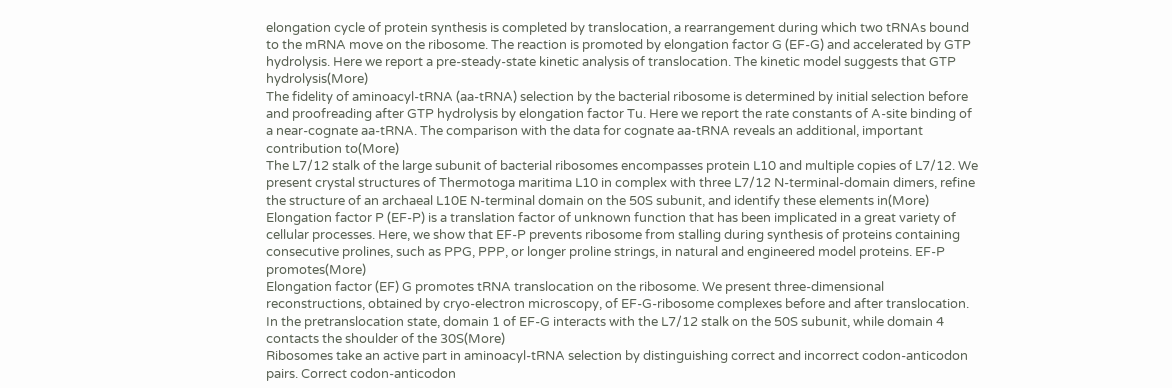elongation cycle of protein synthesis is completed by translocation, a rearrangement during which two tRNAs bound to the mRNA move on the ribosome. The reaction is promoted by elongation factor G (EF-G) and accelerated by GTP hydrolysis. Here we report a pre-steady-state kinetic analysis of translocation. The kinetic model suggests that GTP hydrolysis(More)
The fidelity of aminoacyl-tRNA (aa-tRNA) selection by the bacterial ribosome is determined by initial selection before and proofreading after GTP hydrolysis by elongation factor Tu. Here we report the rate constants of A-site binding of a near-cognate aa-tRNA. The comparison with the data for cognate aa-tRNA reveals an additional, important contribution to(More)
The L7/12 stalk of the large subunit of bacterial ribosomes encompasses protein L10 and multiple copies of L7/12. We present crystal structures of Thermotoga maritima L10 in complex with three L7/12 N-terminal-domain dimers, refine the structure of an archaeal L10E N-terminal domain on the 50S subunit, and identify these elements in(More)
Elongation factor P (EF-P) is a translation factor of unknown function that has been implicated in a great variety of cellular processes. Here, we show that EF-P prevents ribosome from stalling during synthesis of proteins containing consecutive prolines, such as PPG, PPP, or longer proline strings, in natural and engineered model proteins. EF-P promotes(More)
Elongation factor (EF) G promotes tRNA translocation on the ribosome. We present three-dimensional reconstructions, obtained by cryo-electron microscopy, of EF-G-ribosome complexes before and after translocation. In the pretranslocation state, domain 1 of EF-G interacts with the L7/12 stalk on the 50S subunit, while domain 4 contacts the shoulder of the 30S(More)
Ribosomes take an active part in aminoacyl-tRNA selection by distinguishing correct and incorrect codon-anticodon pairs. Correct codon-anticodon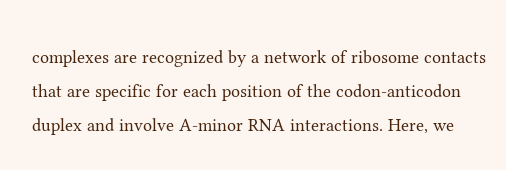complexes are recognized by a network of ribosome contacts that are specific for each position of the codon-anticodon duplex and involve A-minor RNA interactions. Here, we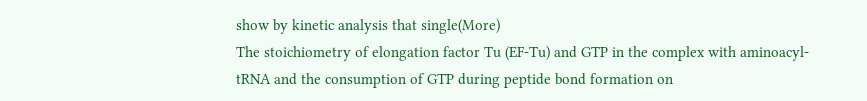show by kinetic analysis that single(More)
The stoichiometry of elongation factor Tu (EF-Tu) and GTP in the complex with aminoacyl-tRNA and the consumption of GTP during peptide bond formation on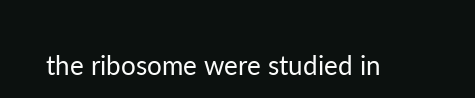the ribosome were studied in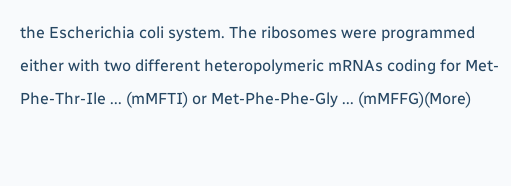the Escherichia coli system. The ribosomes were programmed either with two different heteropolymeric mRNAs coding for Met-Phe-Thr-Ile ... (mMFTI) or Met-Phe-Phe-Gly ... (mMFFG)(More)